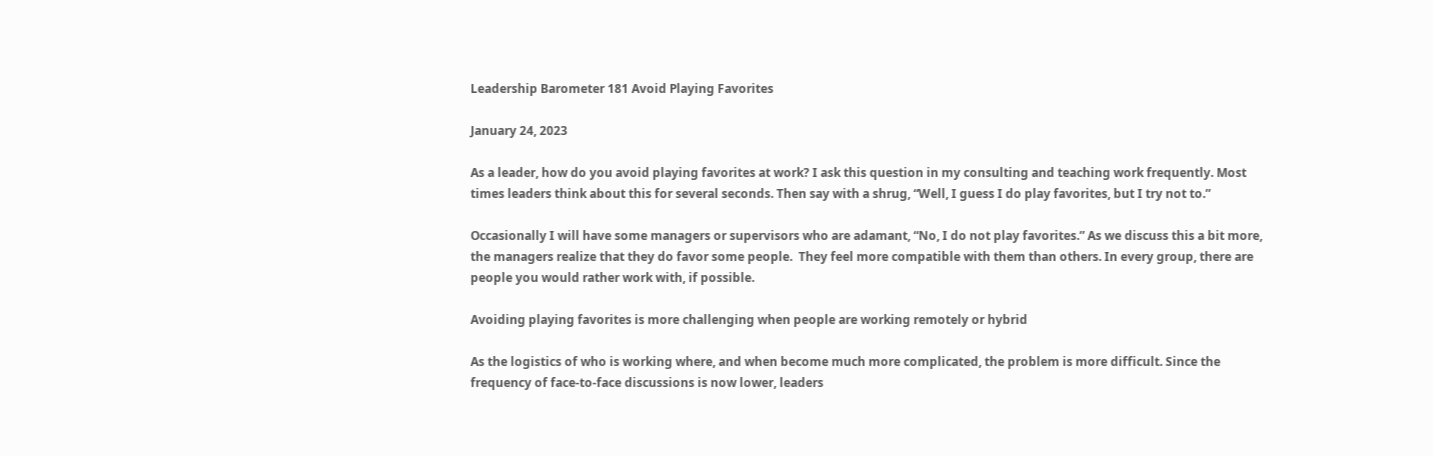Leadership Barometer 181 Avoid Playing Favorites

January 24, 2023

As a leader, how do you avoid playing favorites at work? I ask this question in my consulting and teaching work frequently. Most times leaders think about this for several seconds. Then say with a shrug, “Well, I guess I do play favorites, but I try not to.”

Occasionally I will have some managers or supervisors who are adamant, “No, I do not play favorites.” As we discuss this a bit more, the managers realize that they do favor some people.  They feel more compatible with them than others. In every group, there are people you would rather work with, if possible.

Avoiding playing favorites is more challenging when people are working remotely or hybrid

As the logistics of who is working where, and when become much more complicated, the problem is more difficult. Since the frequency of face-to-face discussions is now lower, leaders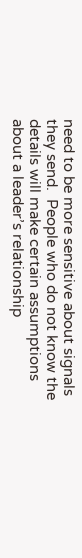need to be more sensitive about signals they send.  People who do not know the details will make certain assumptions about a leader’s relationship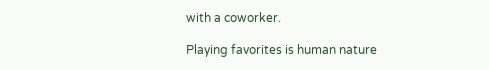with a coworker.

Playing favorites is human nature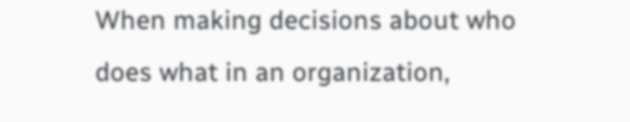When making decisions about who does what in an organization,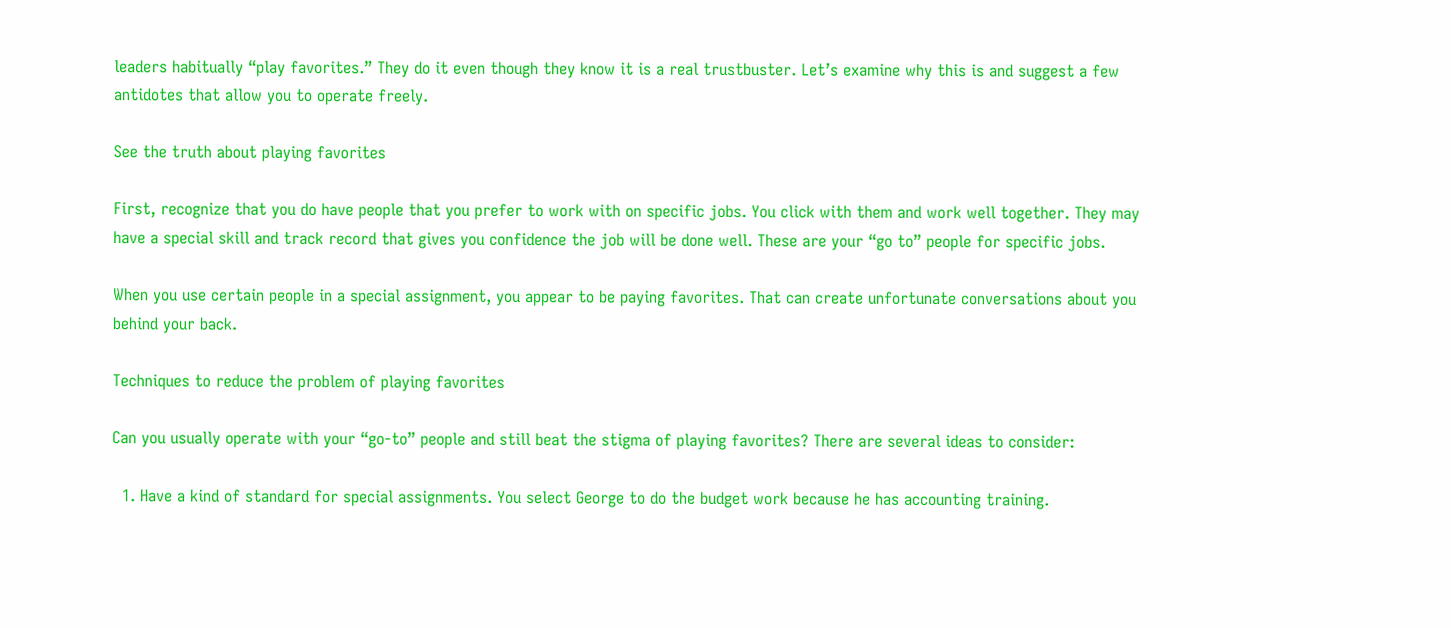leaders habitually “play favorites.” They do it even though they know it is a real trustbuster. Let’s examine why this is and suggest a few antidotes that allow you to operate freely.

See the truth about playing favorites

First, recognize that you do have people that you prefer to work with on specific jobs. You click with them and work well together. They may have a special skill and track record that gives you confidence the job will be done well. These are your “go to” people for specific jobs.

When you use certain people in a special assignment, you appear to be paying favorites. That can create unfortunate conversations about you behind your back.

Techniques to reduce the problem of playing favorites

Can you usually operate with your “go-to” people and still beat the stigma of playing favorites? There are several ideas to consider:

  1. Have a kind of standard for special assignments. You select George to do the budget work because he has accounting training.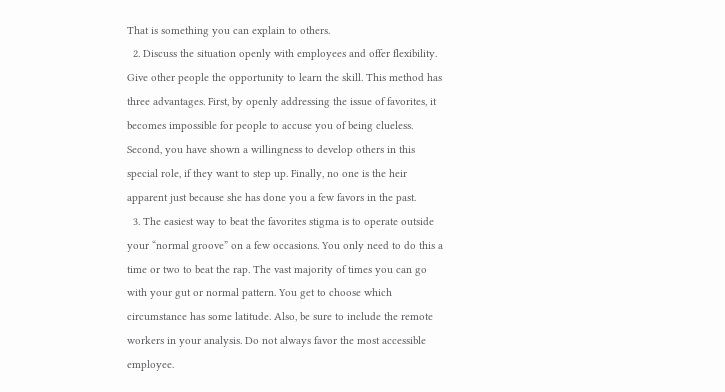That is something you can explain to others.
  2. Discuss the situation openly with employees and offer flexibility. Give other people the opportunity to learn the skill. This method has three advantages. First, by openly addressing the issue of favorites, it becomes impossible for people to accuse you of being clueless. Second, you have shown a willingness to develop others in this special role, if they want to step up. Finally, no one is the heir apparent just because she has done you a few favors in the past.
  3. The easiest way to beat the favorites stigma is to operate outside your “normal groove” on a few occasions. You only need to do this a time or two to beat the rap. The vast majority of times you can go with your gut or normal pattern. You get to choose which circumstance has some latitude. Also, be sure to include the remote workers in your analysis. Do not always favor the most accessible employee.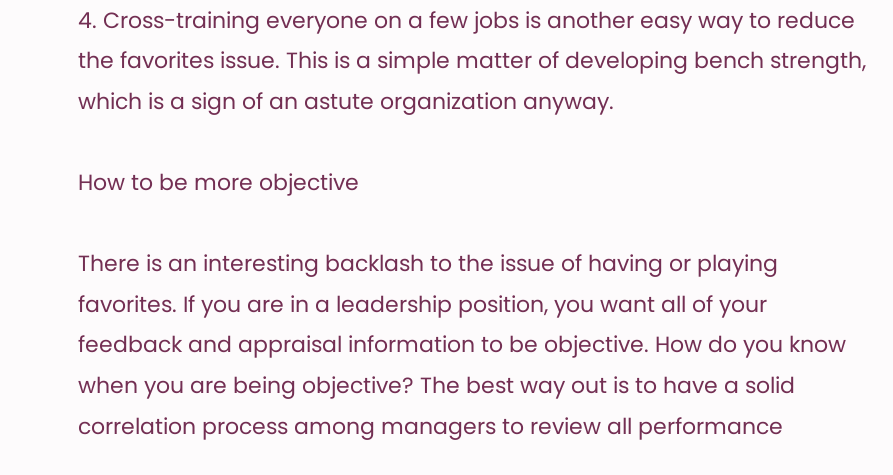4. Cross-training everyone on a few jobs is another easy way to reduce the favorites issue. This is a simple matter of developing bench strength, which is a sign of an astute organization anyway.

How to be more objective

There is an interesting backlash to the issue of having or playing favorites. If you are in a leadership position, you want all of your feedback and appraisal information to be objective. How do you know when you are being objective? The best way out is to have a solid correlation process among managers to review all performance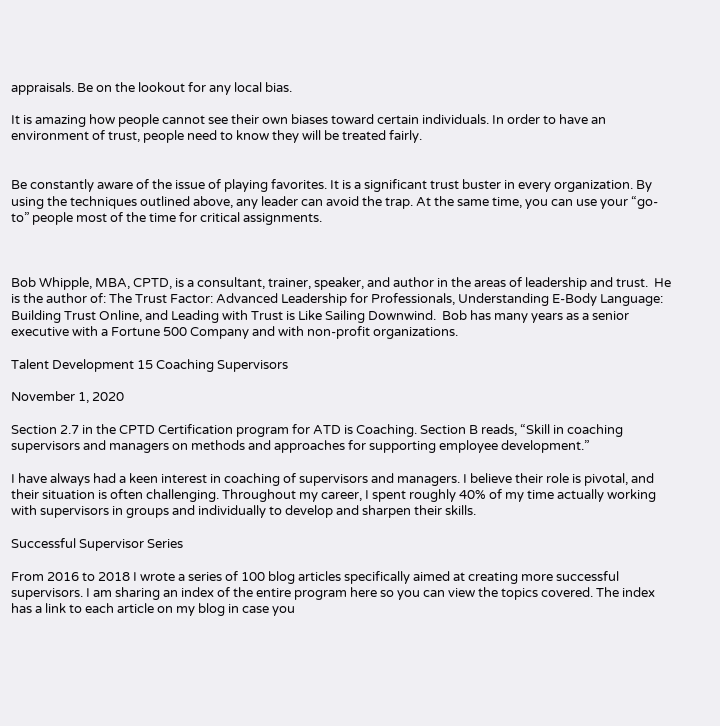appraisals. Be on the lookout for any local bias.

It is amazing how people cannot see their own biases toward certain individuals. In order to have an environment of trust, people need to know they will be treated fairly.


Be constantly aware of the issue of playing favorites. It is a significant trust buster in every organization. By using the techniques outlined above, any leader can avoid the trap. At the same time, you can use your “go-to” people most of the time for critical assignments.



Bob Whipple, MBA, CPTD, is a consultant, trainer, speaker, and author in the areas of leadership and trust.  He is the author of: The Trust Factor: Advanced Leadership for Professionals, Understanding E-Body Language: Building Trust Online, and Leading with Trust is Like Sailing Downwind.  Bob has many years as a senior executive with a Fortune 500 Company and with non-profit organizations.

Talent Development 15 Coaching Supervisors

November 1, 2020

Section 2.7 in the CPTD Certification program for ATD is Coaching. Section B reads, “Skill in coaching supervisors and managers on methods and approaches for supporting employee development.”

I have always had a keen interest in coaching of supervisors and managers. I believe their role is pivotal, and their situation is often challenging. Throughout my career, I spent roughly 40% of my time actually working with supervisors in groups and individually to develop and sharpen their skills.

Successful Supervisor Series

From 2016 to 2018 I wrote a series of 100 blog articles specifically aimed at creating more successful supervisors. I am sharing an index of the entire program here so you can view the topics covered. The index has a link to each article on my blog in case you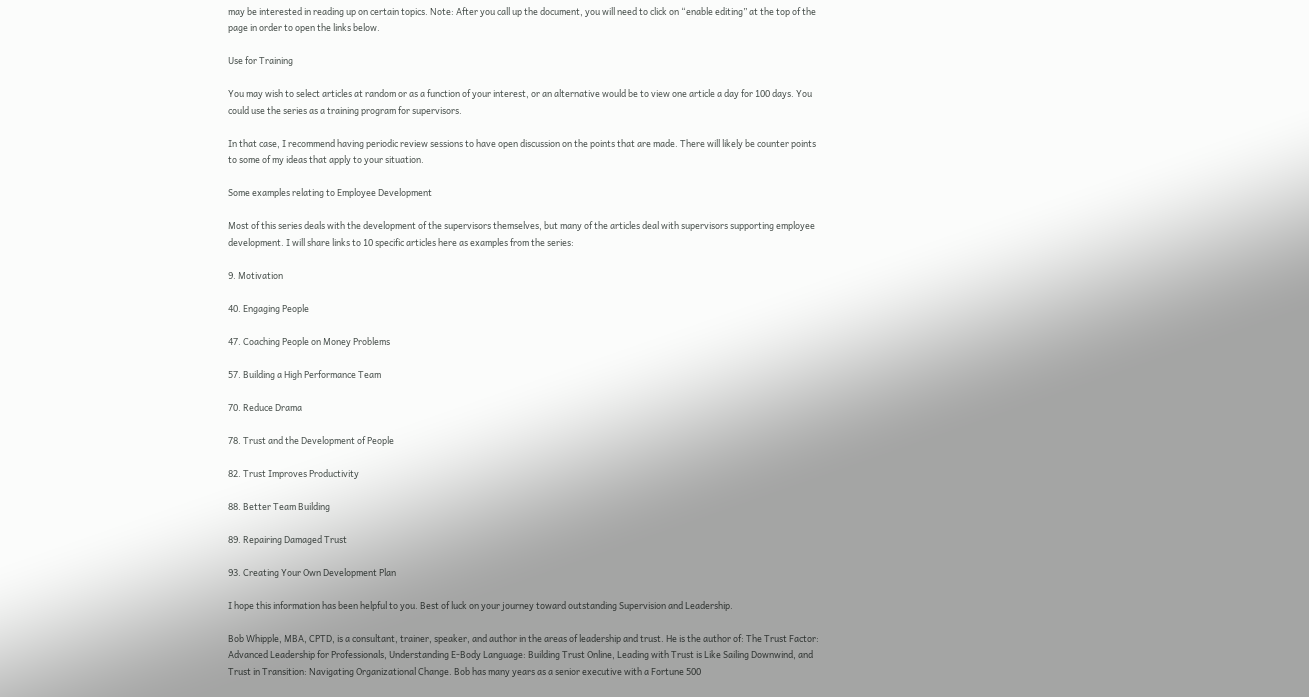may be interested in reading up on certain topics. Note: After you call up the document, you will need to click on “enable editing” at the top of the page in order to open the links below.

Use for Training

You may wish to select articles at random or as a function of your interest, or an alternative would be to view one article a day for 100 days. You could use the series as a training program for supervisors.

In that case, I recommend having periodic review sessions to have open discussion on the points that are made. There will likely be counter points to some of my ideas that apply to your situation.

Some examples relating to Employee Development

Most of this series deals with the development of the supervisors themselves, but many of the articles deal with supervisors supporting employee development. I will share links to 10 specific articles here as examples from the series:

9. Motivation

40. Engaging People

47. Coaching People on Money Problems

57. Building a High Performance Team

70. Reduce Drama

78. Trust and the Development of People

82. Trust Improves Productivity

88. Better Team Building

89. Repairing Damaged Trust

93. Creating Your Own Development Plan

I hope this information has been helpful to you. Best of luck on your journey toward outstanding Supervision and Leadership.

Bob Whipple, MBA, CPTD, is a consultant, trainer, speaker, and author in the areas of leadership and trust. He is the author of: The Trust Factor: Advanced Leadership for Professionals, Understanding E-Body Language: Building Trust Online, Leading with Trust is Like Sailing Downwind, and Trust in Transition: Navigating Organizational Change. Bob has many years as a senior executive with a Fortune 500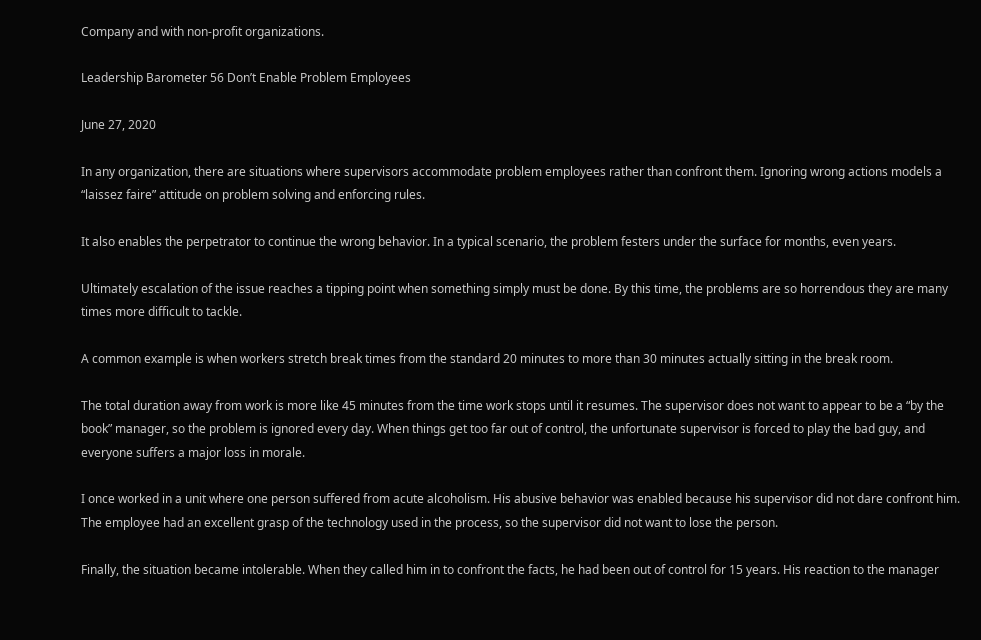Company and with non-profit organizations.

Leadership Barometer 56 Don’t Enable Problem Employees

June 27, 2020

In any organization, there are situations where supervisors accommodate problem employees rather than confront them. Ignoring wrong actions models a “laissez faire” attitude on problem solving and enforcing rules.

It also enables the perpetrator to continue the wrong behavior. In a typical scenario, the problem festers under the surface for months, even years.

Ultimately escalation of the issue reaches a tipping point when something simply must be done. By this time, the problems are so horrendous they are many times more difficult to tackle.

A common example is when workers stretch break times from the standard 20 minutes to more than 30 minutes actually sitting in the break room.

The total duration away from work is more like 45 minutes from the time work stops until it resumes. The supervisor does not want to appear to be a “by the book” manager, so the problem is ignored every day. When things get too far out of control, the unfortunate supervisor is forced to play the bad guy, and everyone suffers a major loss in morale.

I once worked in a unit where one person suffered from acute alcoholism. His abusive behavior was enabled because his supervisor did not dare confront him. The employee had an excellent grasp of the technology used in the process, so the supervisor did not want to lose the person.

Finally, the situation became intolerable. When they called him in to confront the facts, he had been out of control for 15 years. His reaction to the manager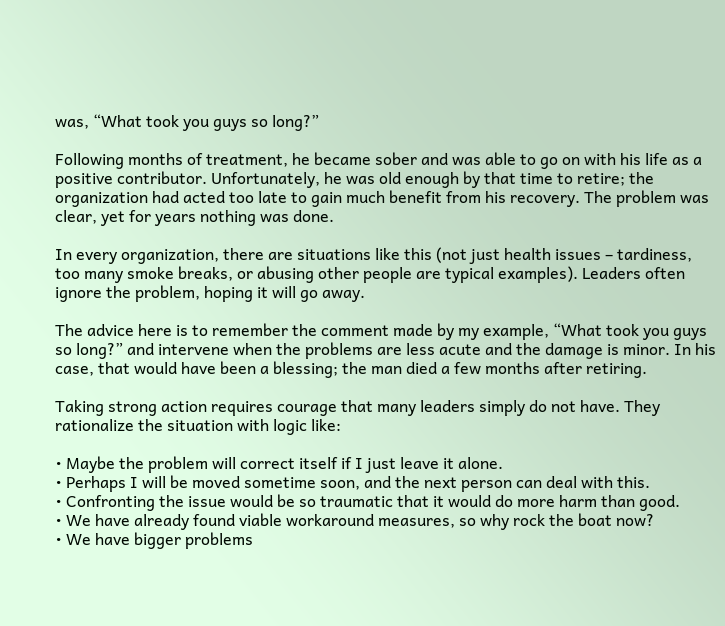was, “What took you guys so long?”

Following months of treatment, he became sober and was able to go on with his life as a positive contributor. Unfortunately, he was old enough by that time to retire; the organization had acted too late to gain much benefit from his recovery. The problem was clear, yet for years nothing was done.

In every organization, there are situations like this (not just health issues – tardiness, too many smoke breaks, or abusing other people are typical examples). Leaders often ignore the problem, hoping it will go away.

The advice here is to remember the comment made by my example, “What took you guys so long?” and intervene when the problems are less acute and the damage is minor. In his case, that would have been a blessing; the man died a few months after retiring.

Taking strong action requires courage that many leaders simply do not have. They rationalize the situation with logic like:

• Maybe the problem will correct itself if I just leave it alone.
• Perhaps I will be moved sometime soon, and the next person can deal with this.
• Confronting the issue would be so traumatic that it would do more harm than good.
• We have already found viable workaround measures, so why rock the boat now?
• We have bigger problems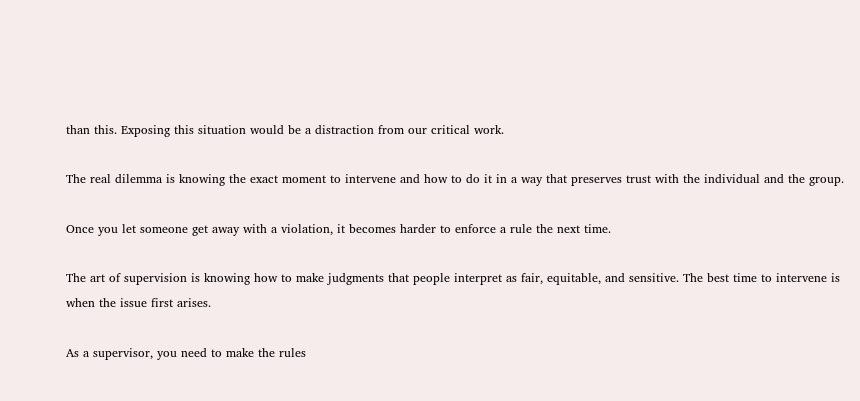than this. Exposing this situation would be a distraction from our critical work.

The real dilemma is knowing the exact moment to intervene and how to do it in a way that preserves trust with the individual and the group.

Once you let someone get away with a violation, it becomes harder to enforce a rule the next time.

The art of supervision is knowing how to make judgments that people interpret as fair, equitable, and sensitive. The best time to intervene is when the issue first arises.

As a supervisor, you need to make the rules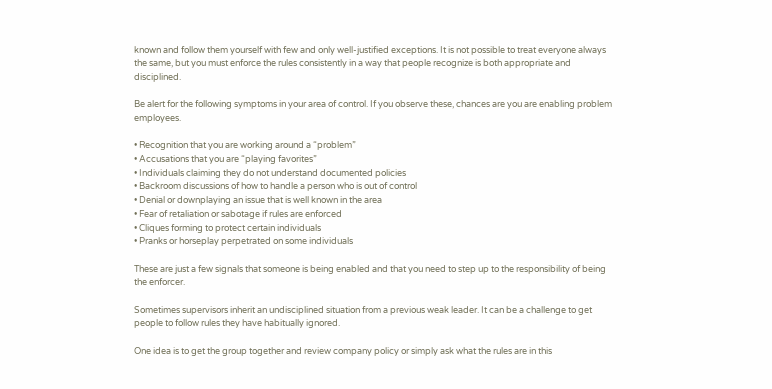known and follow them yourself with few and only well-justified exceptions. It is not possible to treat everyone always the same, but you must enforce the rules consistently in a way that people recognize is both appropriate and disciplined.

Be alert for the following symptoms in your area of control. If you observe these, chances are you are enabling problem employees.

• Recognition that you are working around a “problem”
• Accusations that you are “playing favorites”
• Individuals claiming they do not understand documented policies
• Backroom discussions of how to handle a person who is out of control
• Denial or downplaying an issue that is well known in the area
• Fear of retaliation or sabotage if rules are enforced
• Cliques forming to protect certain individuals
• Pranks or horseplay perpetrated on some individuals

These are just a few signals that someone is being enabled and that you need to step up to the responsibility of being the enforcer.

Sometimes supervisors inherit an undisciplined situation from a previous weak leader. It can be a challenge to get people to follow rules they have habitually ignored.

One idea is to get the group together and review company policy or simply ask what the rules are in this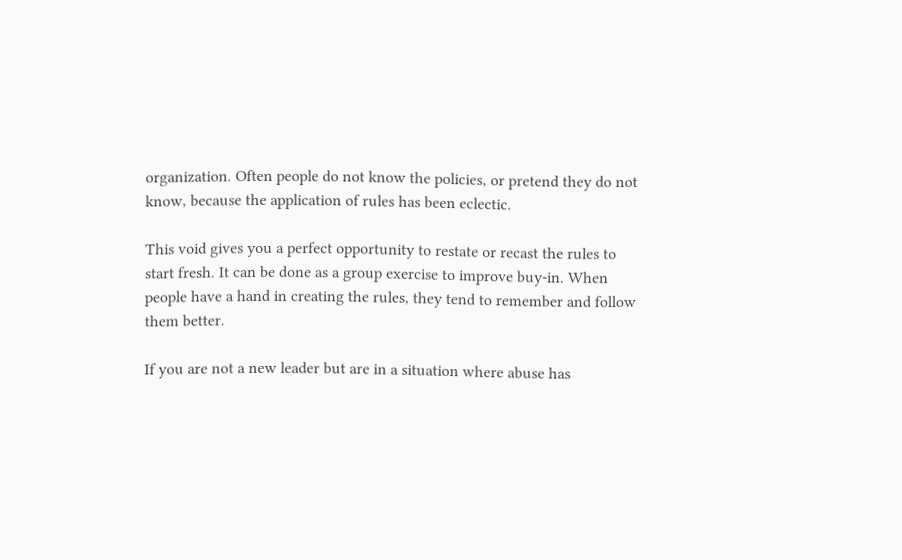organization. Often people do not know the policies, or pretend they do not know, because the application of rules has been eclectic.

This void gives you a perfect opportunity to restate or recast the rules to start fresh. It can be done as a group exercise to improve buy-in. When people have a hand in creating the rules, they tend to remember and follow them better.

If you are not a new leader but are in a situation where abuse has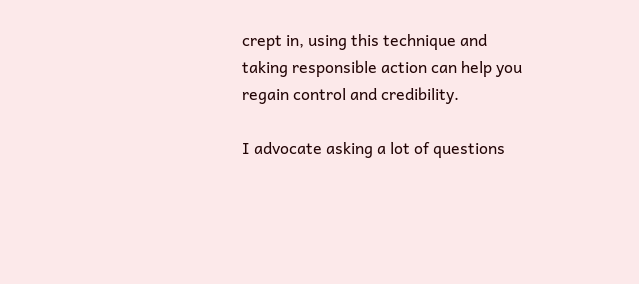crept in, using this technique and taking responsible action can help you regain control and credibility.

I advocate asking a lot of questions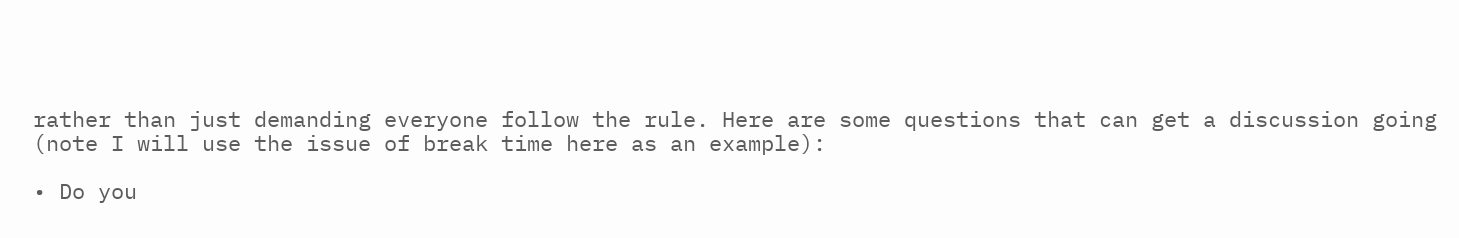rather than just demanding everyone follow the rule. Here are some questions that can get a discussion going (note I will use the issue of break time here as an example):

• Do you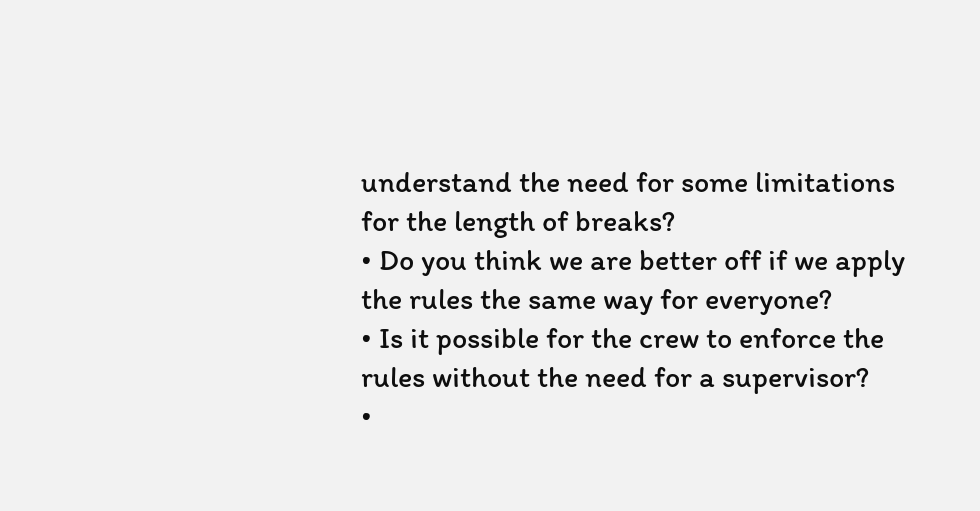understand the need for some limitations for the length of breaks?
• Do you think we are better off if we apply the rules the same way for everyone?
• Is it possible for the crew to enforce the rules without the need for a supervisor?
•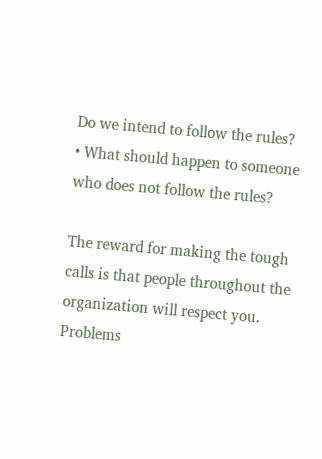Do we intend to follow the rules?
• What should happen to someone who does not follow the rules?

The reward for making the tough calls is that people throughout the organization will respect you. Problems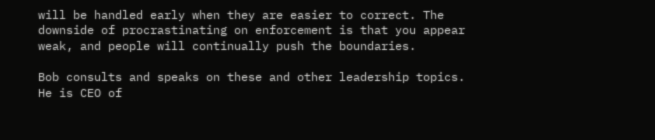will be handled early when they are easier to correct. The downside of procrastinating on enforcement is that you appear weak, and people will continually push the boundaries.

Bob consults and speaks on these and other leadership topics. He is CEO of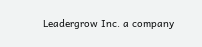Leadergrow Inc. a company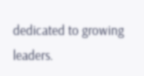dedicated to growing leaders.